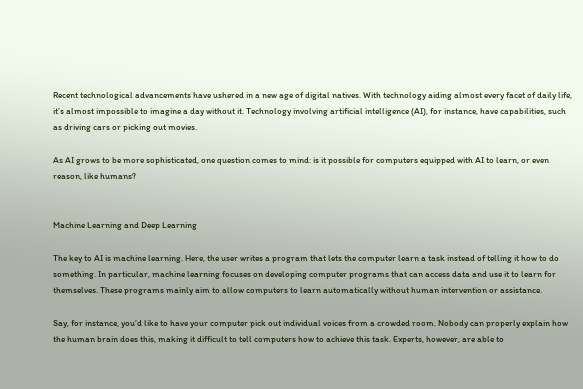Recent technological advancements have ushered in a new age of digital natives. With technology aiding almost every facet of daily life, it’s almost impossible to imagine a day without it. Technology involving artificial intelligence (AI), for instance, have capabilities, such as driving cars or picking out movies.

As AI grows to be more sophisticated, one question comes to mind: is it possible for computers equipped with AI to learn, or even reason, like humans?


Machine Learning and Deep Learning

The key to AI is machine learning. Here, the user writes a program that lets the computer learn a task instead of telling it how to do something. In particular, machine learning focuses on developing computer programs that can access data and use it to learn for themselves. These programs mainly aim to allow computers to learn automatically without human intervention or assistance.

Say, for instance, you’d like to have your computer pick out individual voices from a crowded room. Nobody can properly explain how the human brain does this, making it difficult to tell computers how to achieve this task. Experts, however, are able to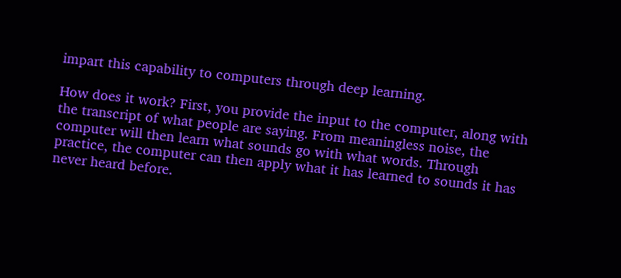impart this capability to computers through deep learning.

How does it work? First, you provide the input to the computer, along with the transcript of what people are saying. From meaningless noise, the computer will then learn what sounds go with what words. Through practice, the computer can then apply what it has learned to sounds it has never heard before.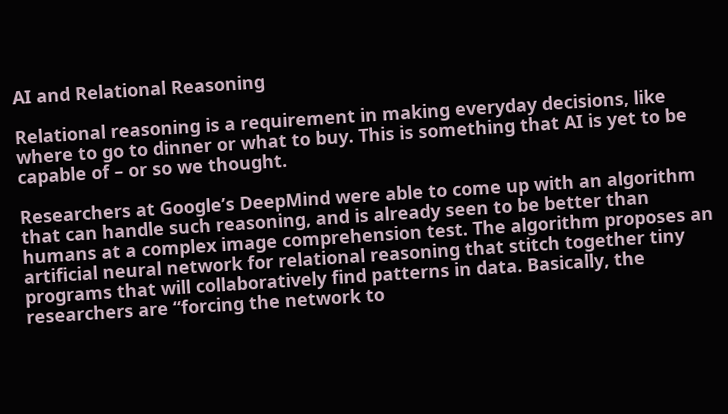AI and Relational Reasoning

Relational reasoning is a requirement in making everyday decisions, like where to go to dinner or what to buy. This is something that AI is yet to be capable of – or so we thought.

Researchers at Google’s DeepMind were able to come up with an algorithm that can handle such reasoning, and is already seen to be better than humans at a complex image comprehension test. The algorithm proposes an artificial neural network for relational reasoning that stitch together tiny programs that will collaboratively find patterns in data. Basically, the researchers are “forcing the network to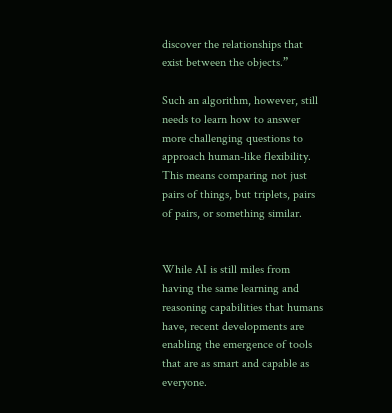discover the relationships that exist between the objects.”

Such an algorithm, however, still needs to learn how to answer more challenging questions to approach human-like flexibility. This means comparing not just pairs of things, but triplets, pairs of pairs, or something similar.


While AI is still miles from having the same learning and reasoning capabilities that humans have, recent developments are enabling the emergence of tools that are as smart and capable as everyone.